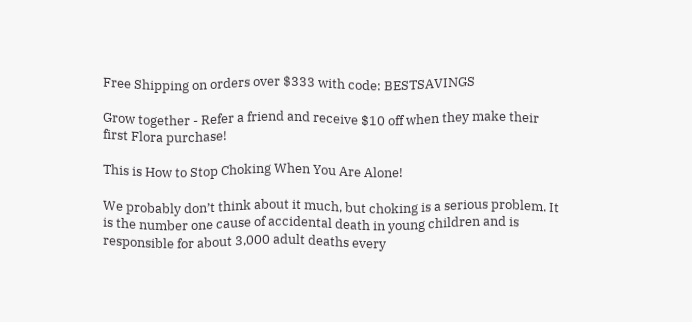Free Shipping on orders over $333 with code: BESTSAVINGS

Grow together - Refer a friend and receive $10 off when they make their first Flora purchase!

This is How to Stop Choking When You Are Alone!

We probably don’t think about it much, but choking is a serious problem. It is the number one cause of accidental death in young children and is responsible for about 3,000 adult deaths every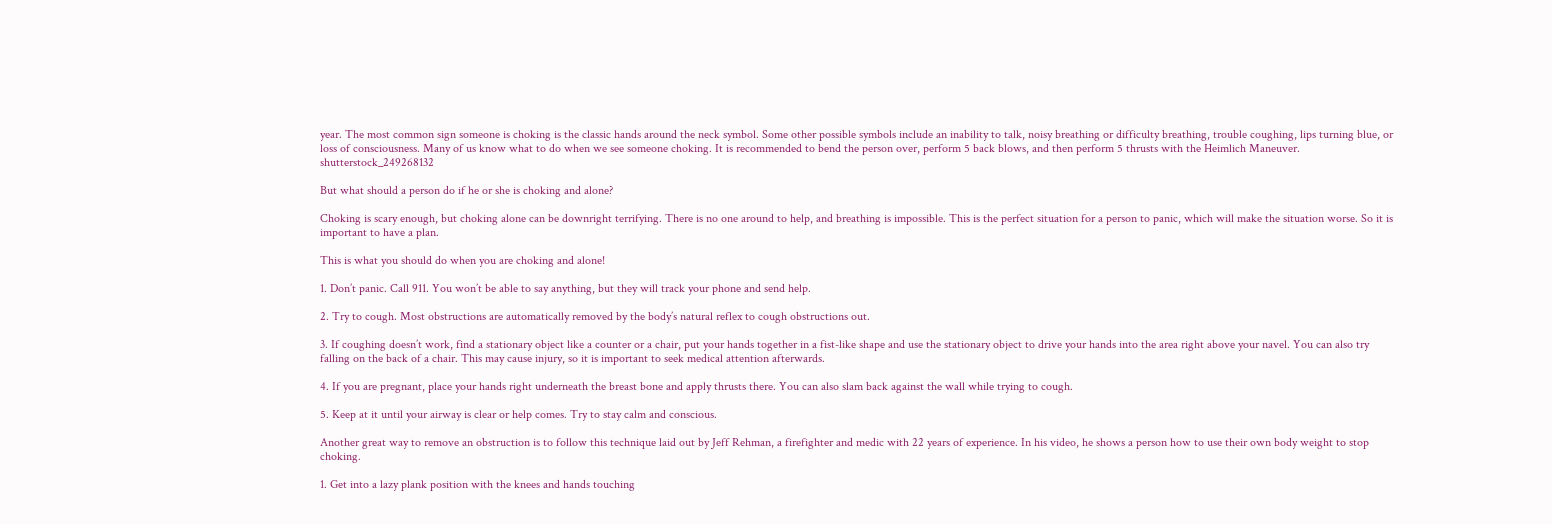year. The most common sign someone is choking is the classic hands around the neck symbol. Some other possible symbols include an inability to talk, noisy breathing or difficulty breathing, trouble coughing, lips turning blue, or loss of consciousness. Many of us know what to do when we see someone choking. It is recommended to bend the person over, perform 5 back blows, and then perform 5 thrusts with the Heimlich Maneuver. shutterstock_249268132

But what should a person do if he or she is choking and alone?

Choking is scary enough, but choking alone can be downright terrifying. There is no one around to help, and breathing is impossible. This is the perfect situation for a person to panic, which will make the situation worse. So it is important to have a plan.

This is what you should do when you are choking and alone!

1. Don’t panic. Call 911. You won’t be able to say anything, but they will track your phone and send help.

2. Try to cough. Most obstructions are automatically removed by the body’s natural reflex to cough obstructions out.

3. If coughing doesn’t work, find a stationary object like a counter or a chair, put your hands together in a fist-like shape and use the stationary object to drive your hands into the area right above your navel. You can also try falling on the back of a chair. This may cause injury, so it is important to seek medical attention afterwards.

4. If you are pregnant, place your hands right underneath the breast bone and apply thrusts there. You can also slam back against the wall while trying to cough.

5. Keep at it until your airway is clear or help comes. Try to stay calm and conscious.

Another great way to remove an obstruction is to follow this technique laid out by Jeff Rehman, a firefighter and medic with 22 years of experience. In his video, he shows a person how to use their own body weight to stop choking.

1. Get into a lazy plank position with the knees and hands touching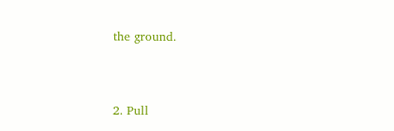the ground.


2. Pull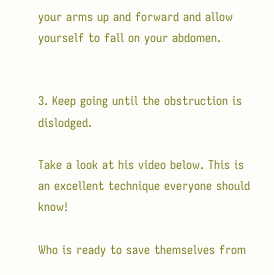your arms up and forward and allow yourself to fall on your abdomen.


3. Keep going until the obstruction is dislodged.

Take a look at his video below. This is an excellent technique everyone should know!

Who is ready to save themselves from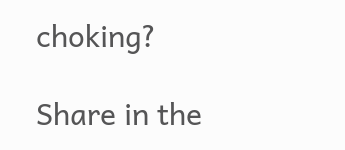choking?

Share in the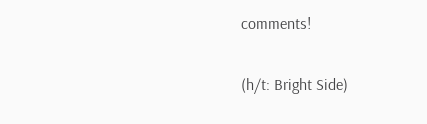comments!

(h/t: Bright Side)